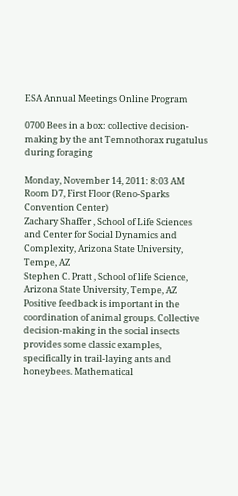ESA Annual Meetings Online Program

0700 Bees in a box: collective decision-making by the ant Temnothorax rugatulus during foraging

Monday, November 14, 2011: 8:03 AM
Room D7, First Floor (Reno-Sparks Convention Center)
Zachary Shaffer , School of Life Sciences and Center for Social Dynamics and Complexity, Arizona State University, Tempe, AZ
Stephen C. Pratt , School of life Science, Arizona State University, Tempe, AZ
Positive feedback is important in the coordination of animal groups. Collective decision-making in the social insects provides some classic examples, specifically in trail-laying ants and honeybees. Mathematical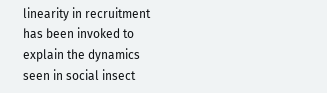linearity in recruitment has been invoked to explain the dynamics seen in social insect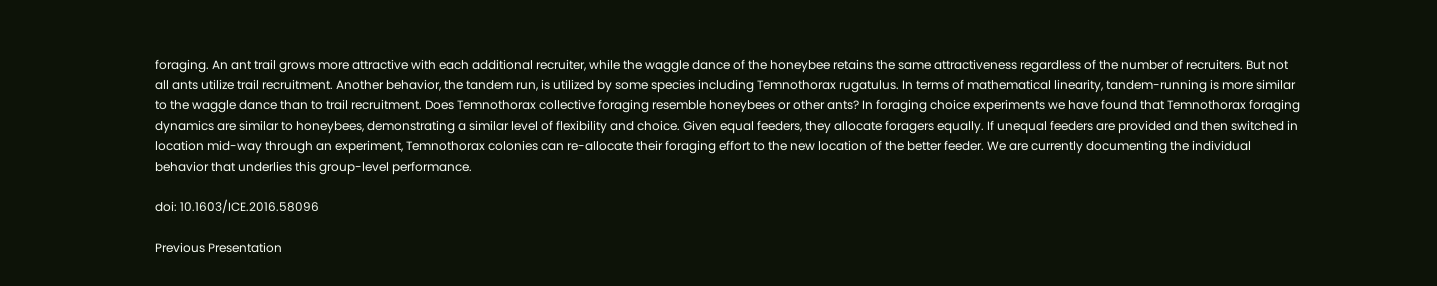foraging. An ant trail grows more attractive with each additional recruiter, while the waggle dance of the honeybee retains the same attractiveness regardless of the number of recruiters. But not all ants utilize trail recruitment. Another behavior, the tandem run, is utilized by some species including Temnothorax rugatulus. In terms of mathematical linearity, tandem-running is more similar to the waggle dance than to trail recruitment. Does Temnothorax collective foraging resemble honeybees or other ants? In foraging choice experiments we have found that Temnothorax foraging dynamics are similar to honeybees, demonstrating a similar level of flexibility and choice. Given equal feeders, they allocate foragers equally. If unequal feeders are provided and then switched in location mid-way through an experiment, Temnothorax colonies can re-allocate their foraging effort to the new location of the better feeder. We are currently documenting the individual behavior that underlies this group-level performance.

doi: 10.1603/ICE.2016.58096

Previous Presentation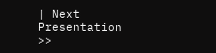| Next Presentation >>